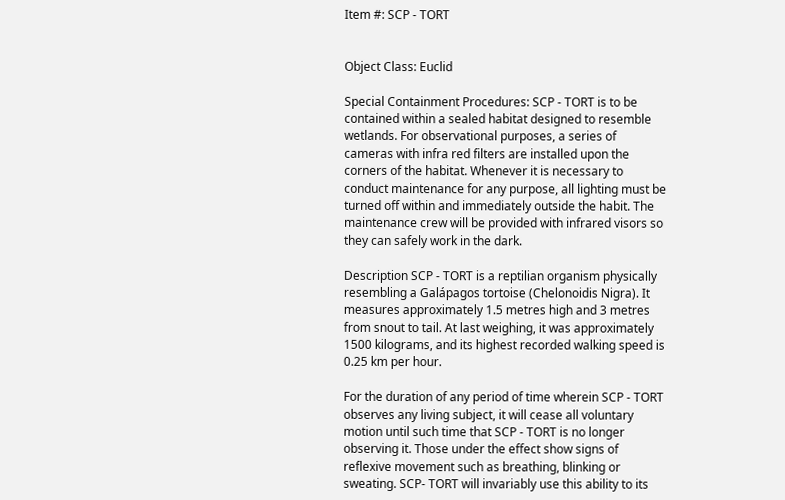Item #: SCP - TORT


Object Class: Euclid

Special Containment Procedures: SCP - TORT is to be contained within a sealed habitat designed to resemble wetlands. For observational purposes, a series of cameras with infra red filters are installed upon the corners of the habitat. Whenever it is necessary to conduct maintenance for any purpose, all lighting must be turned off within and immediately outside the habit. The maintenance crew will be provided with infrared visors so they can safely work in the dark.

Description SCP - TORT is a reptilian organism physically resembling a Galápagos tortoise (Chelonoidis Nigra). It measures approximately 1.5 metres high and 3 metres from snout to tail. At last weighing, it was approximately 1500 kilograms, and its highest recorded walking speed is 0.25 km per hour.

For the duration of any period of time wherein SCP - TORT observes any living subject, it will cease all voluntary motion until such time that SCP - TORT is no longer observing it. Those under the effect show signs of reflexive movement such as breathing, blinking or sweating. SCP- TORT will invariably use this ability to its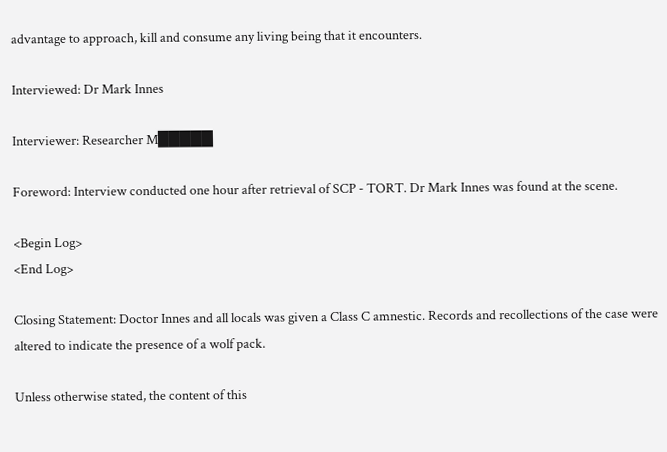advantage to approach, kill and consume any living being that it encounters.

Interviewed: Dr Mark Innes

Interviewer: Researcher M█████

Foreword: Interview conducted one hour after retrieval of SCP - TORT. Dr Mark Innes was found at the scene.

<Begin Log>
<End Log>

Closing Statement: Doctor Innes and all locals was given a Class C amnestic. Records and recollections of the case were altered to indicate the presence of a wolf pack.

Unless otherwise stated, the content of this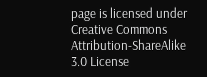page is licensed under Creative Commons Attribution-ShareAlike 3.0 License